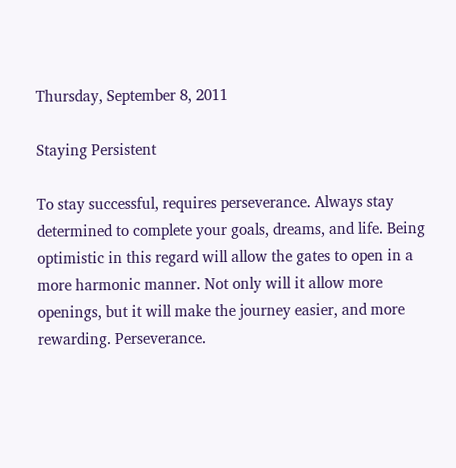Thursday, September 8, 2011

Staying Persistent

To stay successful, requires perseverance. Always stay determined to complete your goals, dreams, and life. Being optimistic in this regard will allow the gates to open in a more harmonic manner. Not only will it allow more openings, but it will make the journey easier, and more rewarding. Perseverance.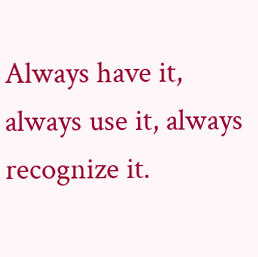Always have it, always use it, always recognize it.